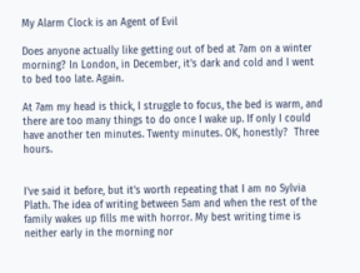My Alarm Clock is an Agent of Evil

Does anyone actually like getting out of bed at 7am on a winter morning? In London, in December, it's dark and cold and I went to bed too late. Again.

At 7am my head is thick, I struggle to focus, the bed is warm, and there are too many things to do once I wake up. If only I could have another ten minutes. Twenty minutes. OK, honestly?  Three hours.


I've said it before, but it's worth repeating that I am no Sylvia Plath. The idea of writing between 5am and when the rest of the family wakes up fills me with horror. My best writing time is neither early in the morning nor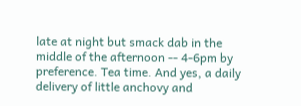late at night but smack dab in the middle of the afternoon -- 4-6pm by preference. Tea time. And yes, a daily delivery of little anchovy and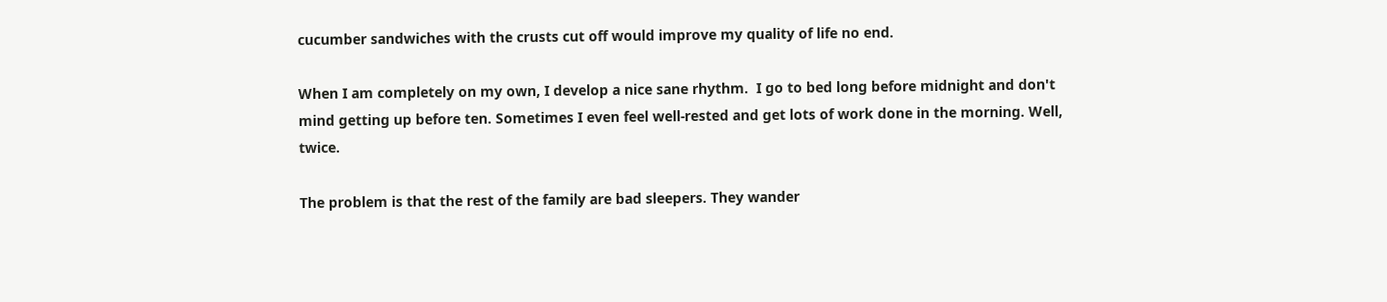cucumber sandwiches with the crusts cut off would improve my quality of life no end.

When I am completely on my own, I develop a nice sane rhythm.  I go to bed long before midnight and don't mind getting up before ten. Sometimes I even feel well-rested and get lots of work done in the morning. Well, twice.

The problem is that the rest of the family are bad sleepers. They wander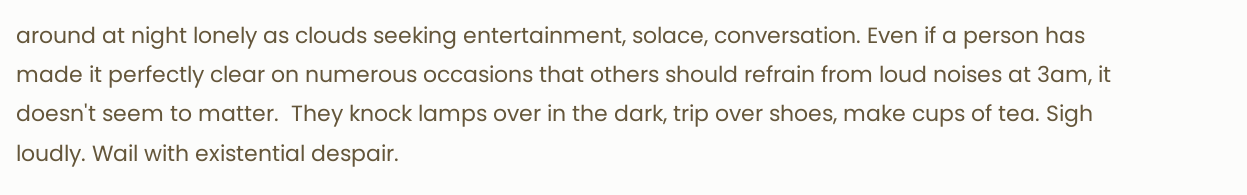around at night lonely as clouds seeking entertainment, solace, conversation. Even if a person has made it perfectly clear on numerous occasions that others should refrain from loud noises at 3am, it doesn't seem to matter.  They knock lamps over in the dark, trip over shoes, make cups of tea. Sigh loudly. Wail with existential despair.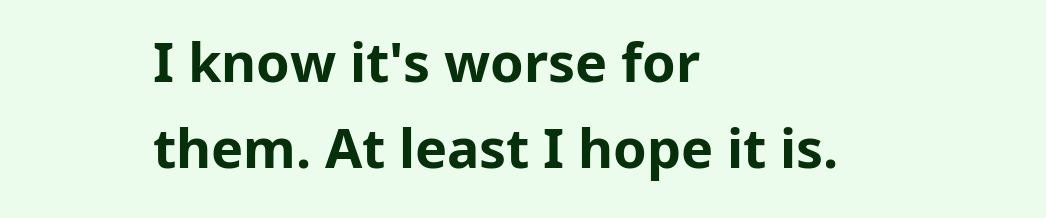I know it's worse for them. At least I hope it is.